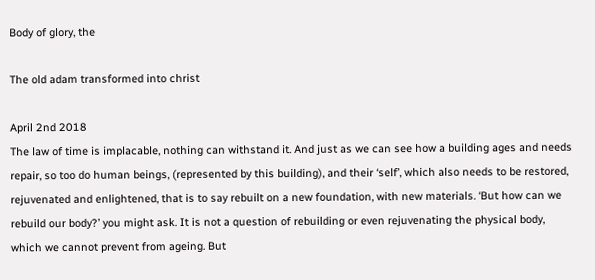Body of glory, the

The old adam transformed into christ

April 2nd 2018
The law of time is implacable, nothing can withstand it. And just as we can see how a building ages and needs repair, so too do human beings, (represented by this building), and their ‘self’, which also needs to be restored, rejuvenated and enlightened, that is to say rebuilt on a new foundation, with new materials. ‘But how can we rebuild our body?’ you might ask. It is not a question of rebuilding or even rejuvenating the physical body, which we cannot prevent from ageing. But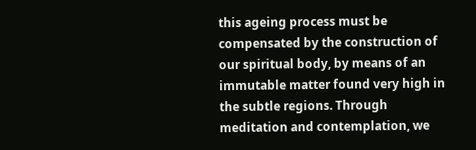this ageing process must be compensated by the construction of our spiritual body, by means of an immutable matter found very high in the subtle regions. Through meditation and contemplation, we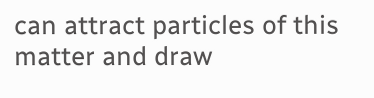can attract particles of this matter and draw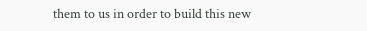them to us in order to build this new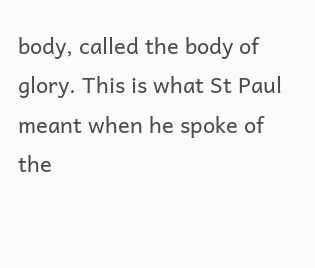body, called the body of glory. This is what St Paul meant when he spoke of the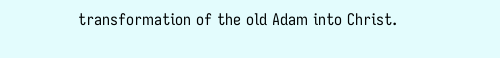transformation of the old Adam into Christ.